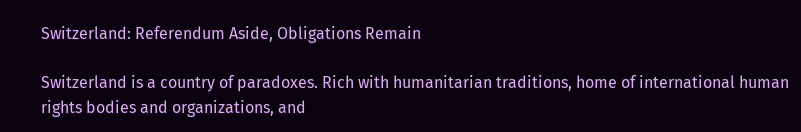Switzerland: Referendum Aside, Obligations Remain

Switzerland is a country of paradoxes. Rich with humanitarian traditions, home of international human rights bodies and organizations, and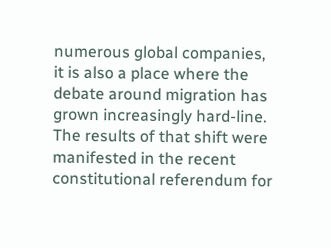numerous global companies, it is also a place where the debate around migration has grown increasingly hard-line. The results of that shift were manifested in the recent constitutional referendum for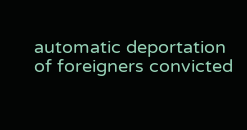automatic deportation of foreigners convicted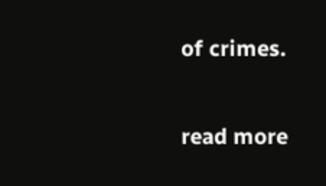of crimes.

read more